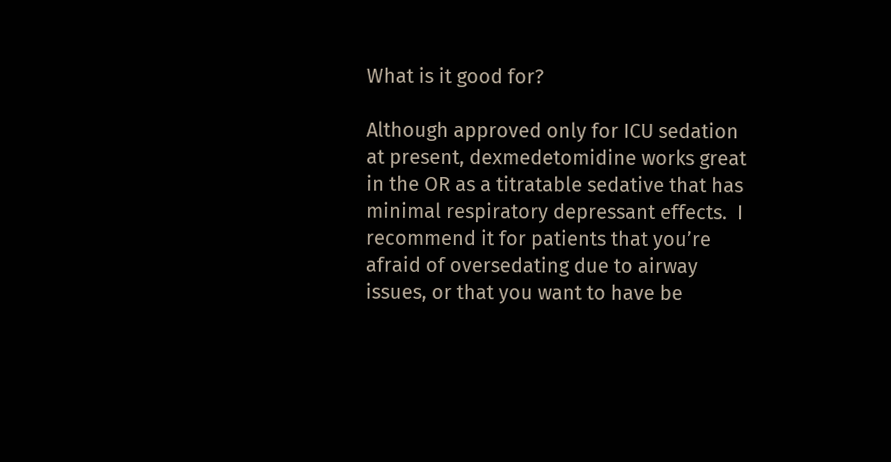What is it good for?

Although approved only for ICU sedation at present, dexmedetomidine works great in the OR as a titratable sedative that has minimal respiratory depressant effects.  I recommend it for patients that you’re afraid of oversedating due to airway issues, or that you want to have be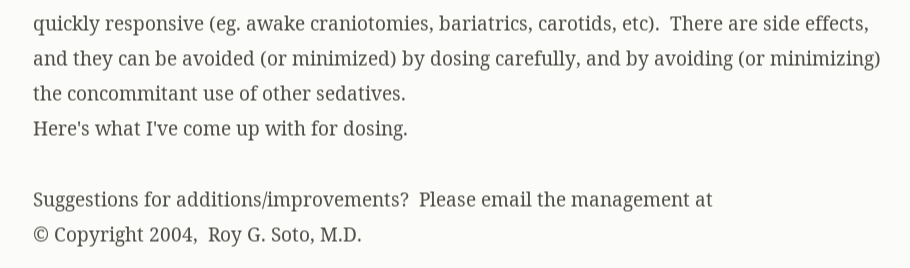quickly responsive (eg. awake craniotomies, bariatrics, carotids, etc).  There are side effects, and they can be avoided (or minimized) by dosing carefully, and by avoiding (or minimizing) the concommitant use of other sedatives.
Here's what I've come up with for dosing.

Suggestions for additions/improvements?  Please email the management at
© Copyright 2004,  Roy G. Soto, M.D.